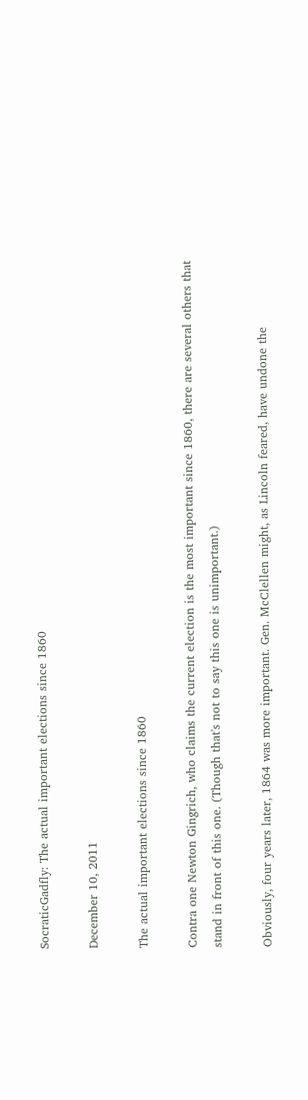SocraticGadfly: The actual important elections since 1860

December 10, 2011

The actual important elections since 1860

Contra one Newton Gingrich, who claims the current election is the most important since 1860, there are several others that stand in front of this one. (Though that's not to say this one is unimportant.)

Obviously, four years later, 1864 was more important. Gen. McClellen might, as Lincoln feared, have undone the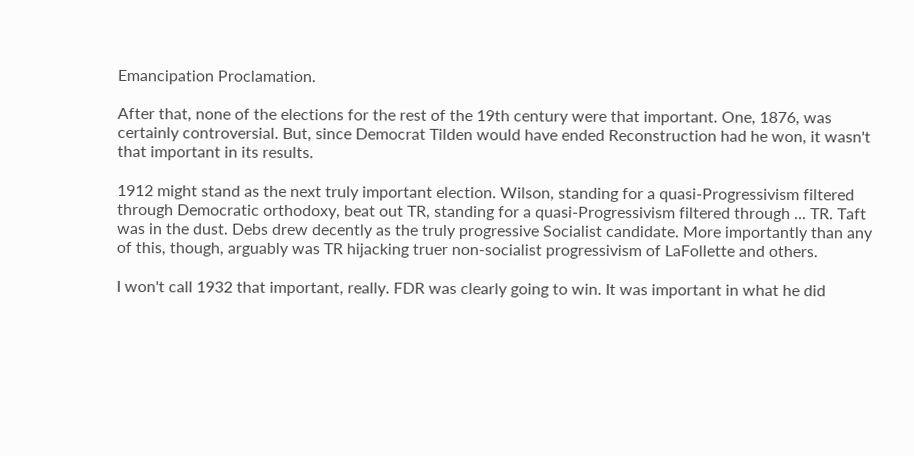Emancipation Proclamation.

After that, none of the elections for the rest of the 19th century were that important. One, 1876, was certainly controversial. But, since Democrat Tilden would have ended Reconstruction had he won, it wasn't that important in its results.

1912 might stand as the next truly important election. Wilson, standing for a quasi-Progressivism filtered through Democratic orthodoxy, beat out TR, standing for a quasi-Progressivism filtered through ... TR. Taft was in the dust. Debs drew decently as the truly progressive Socialist candidate. More importantly than any of this, though, arguably was TR hijacking truer non-socialist progressivism of LaFollette and others.

I won't call 1932 that important, really. FDR was clearly going to win. It was important in what he did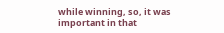while winning, so, it was important in that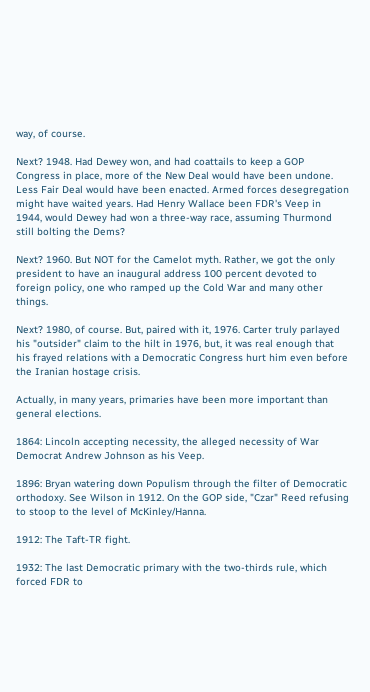way, of course.

Next? 1948. Had Dewey won, and had coattails to keep a GOP Congress in place, more of the New Deal would have been undone. Less Fair Deal would have been enacted. Armed forces desegregation might have waited years. Had Henry Wallace been FDR's Veep in 1944, would Dewey had won a three-way race, assuming Thurmond still bolting the Dems?

Next? 1960. But NOT for the Camelot myth. Rather, we got the only president to have an inaugural address 100 percent devoted to foreign policy, one who ramped up the Cold War and many other things.

Next? 1980, of course. But, paired with it, 1976. Carter truly parlayed his "outsider" claim to the hilt in 1976, but, it was real enough that his frayed relations with a Democratic Congress hurt him even before the Iranian hostage crisis.

Actually, in many years, primaries have been more important than general elections.

1864: Lincoln accepting necessity, the alleged necessity of War Democrat Andrew Johnson as his Veep.

1896: Bryan watering down Populism through the filter of Democratic orthodoxy. See Wilson in 1912. On the GOP side, "Czar" Reed refusing to stoop to the level of McKinley/Hanna.

1912: The Taft-TR fight.

1932: The last Democratic primary with the two-thirds rule, which forced FDR to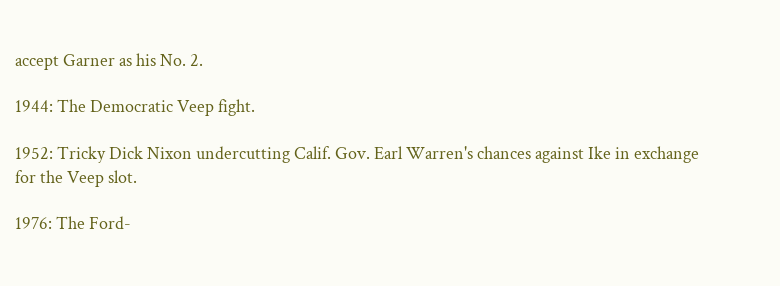accept Garner as his No. 2.

1944: The Democratic Veep fight.

1952: Tricky Dick Nixon undercutting Calif. Gov. Earl Warren's chances against Ike in exchange for the Veep slot.

1976: The Ford-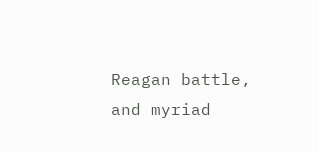Reagan battle, and myriad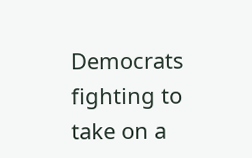Democrats fighting to take on a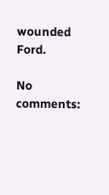wounded Ford.

No comments: